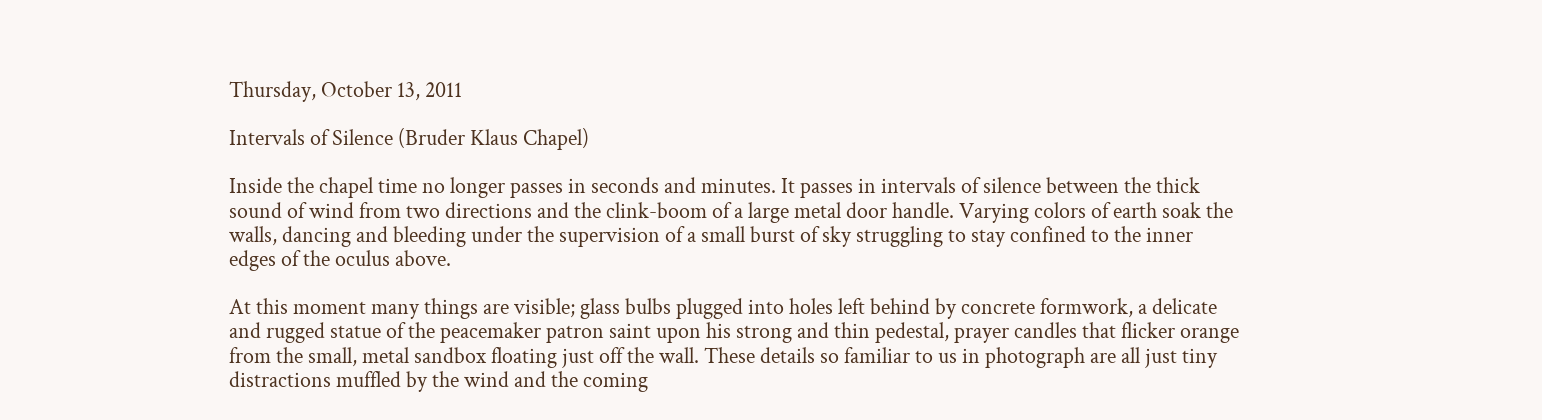Thursday, October 13, 2011

Intervals of Silence (Bruder Klaus Chapel)

Inside the chapel time no longer passes in seconds and minutes. It passes in intervals of silence between the thick sound of wind from two directions and the clink-boom of a large metal door handle. Varying colors of earth soak the walls, dancing and bleeding under the supervision of a small burst of sky struggling to stay confined to the inner edges of the oculus above.

At this moment many things are visible; glass bulbs plugged into holes left behind by concrete formwork, a delicate and rugged statue of the peacemaker patron saint upon his strong and thin pedestal, prayer candles that flicker orange from the small, metal sandbox floating just off the wall. These details so familiar to us in photograph are all just tiny distractions muffled by the wind and the coming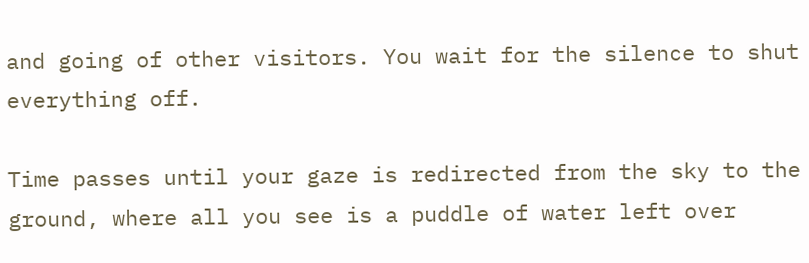and going of other visitors. You wait for the silence to shut everything off.

Time passes until your gaze is redirected from the sky to the ground, where all you see is a puddle of water left over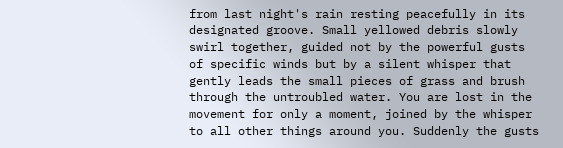from last night's rain resting peacefully in its designated groove. Small yellowed debris slowly swirl together, guided not by the powerful gusts of specific winds but by a silent whisper that gently leads the small pieces of grass and brush through the untroubled water. You are lost in the movement for only a moment, joined by the whisper to all other things around you. Suddenly the gusts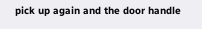pick up again and the door handle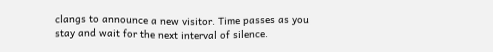clangs to announce a new visitor. Time passes as you stay and wait for the next interval of silence.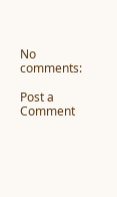No comments:

Post a Comment